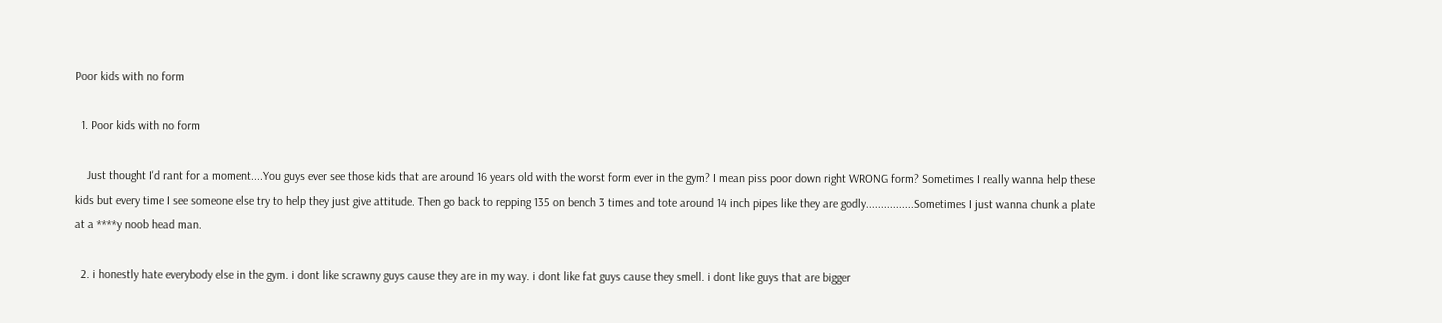Poor kids with no form

  1. Poor kids with no form

    Just thought I'd rant for a moment....You guys ever see those kids that are around 16 years old with the worst form ever in the gym? I mean piss poor down right WRONG form? Sometimes I really wanna help these kids but every time I see someone else try to help they just give attitude. Then go back to repping 135 on bench 3 times and tote around 14 inch pipes like they are godly................Sometimes I just wanna chunk a plate at a ****y noob head man.

  2. i honestly hate everybody else in the gym. i dont like scrawny guys cause they are in my way. i dont like fat guys cause they smell. i dont like guys that are bigger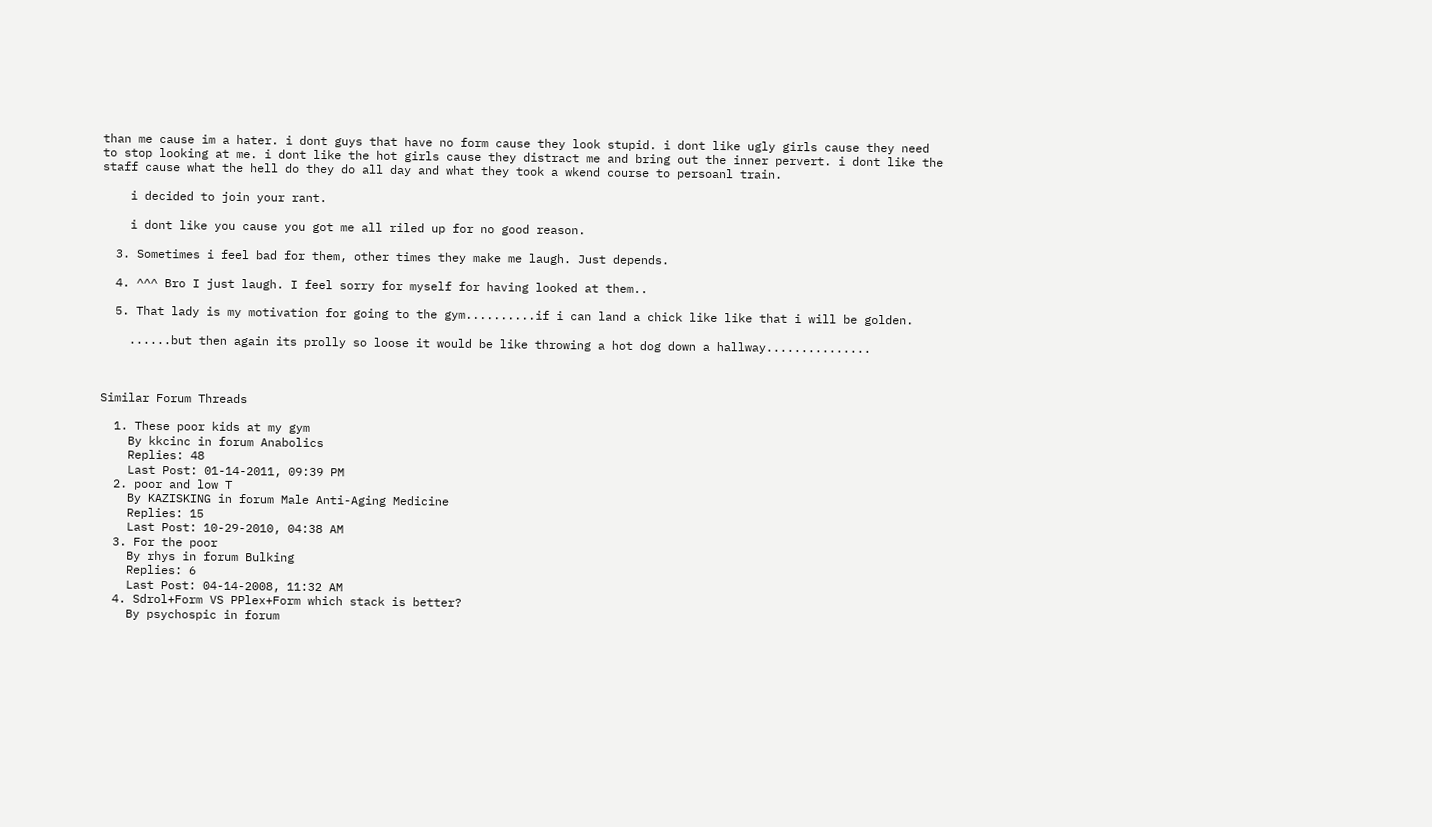than me cause im a hater. i dont guys that have no form cause they look stupid. i dont like ugly girls cause they need to stop looking at me. i dont like the hot girls cause they distract me and bring out the inner pervert. i dont like the staff cause what the hell do they do all day and what they took a wkend course to persoanl train.

    i decided to join your rant.

    i dont like you cause you got me all riled up for no good reason.

  3. Sometimes i feel bad for them, other times they make me laugh. Just depends.

  4. ^^^ Bro I just laugh. I feel sorry for myself for having looked at them..

  5. That lady is my motivation for going to the gym..........if i can land a chick like like that i will be golden.

    ......but then again its prolly so loose it would be like throwing a hot dog down a hallway...............



Similar Forum Threads

  1. These poor kids at my gym
    By kkcinc in forum Anabolics
    Replies: 48
    Last Post: 01-14-2011, 09:39 PM
  2. poor and low T
    By KAZISKING in forum Male Anti-Aging Medicine
    Replies: 15
    Last Post: 10-29-2010, 04:38 AM
  3. For the poor
    By rhys in forum Bulking
    Replies: 6
    Last Post: 04-14-2008, 11:32 AM
  4. Sdrol+Form VS PPlex+Form which stack is better?
    By psychospic in forum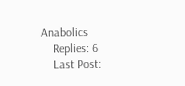Anabolics
    Replies: 6
    Last Post: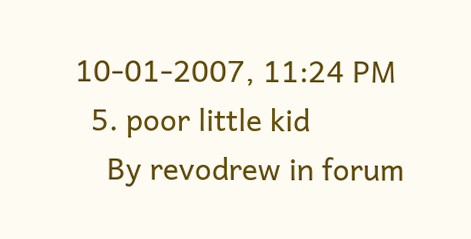10-01-2007, 11:24 PM
  5. poor little kid
    By revodrew in forum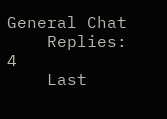General Chat
    Replies: 4
    Last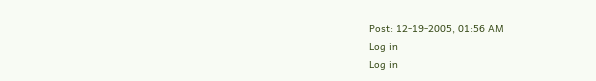Post: 12-19-2005, 01:56 AM
Log in
Log in